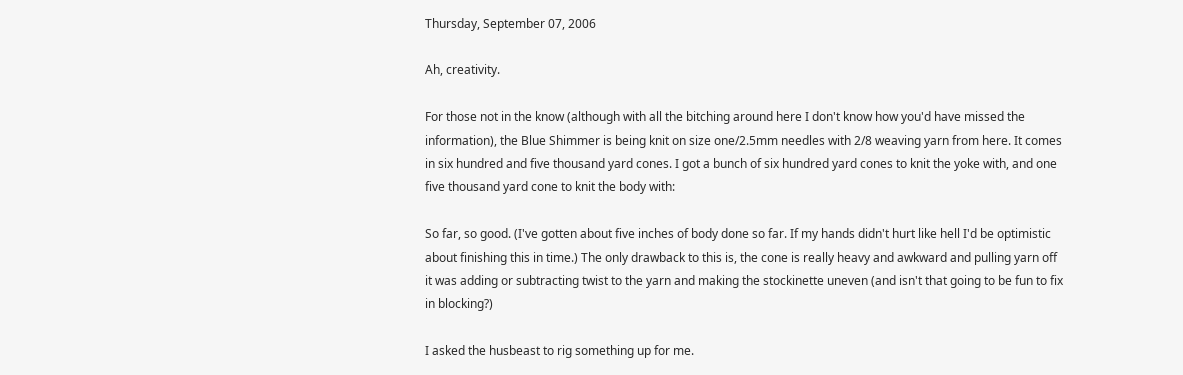Thursday, September 07, 2006

Ah, creativity.

For those not in the know (although with all the bitching around here I don't know how you'd have missed the information), the Blue Shimmer is being knit on size one/2.5mm needles with 2/8 weaving yarn from here. It comes in six hundred and five thousand yard cones. I got a bunch of six hundred yard cones to knit the yoke with, and one five thousand yard cone to knit the body with:

So far, so good. (I've gotten about five inches of body done so far. If my hands didn't hurt like hell I'd be optimistic about finishing this in time.) The only drawback to this is, the cone is really heavy and awkward and pulling yarn off it was adding or subtracting twist to the yarn and making the stockinette uneven (and isn't that going to be fun to fix in blocking?)

I asked the husbeast to rig something up for me.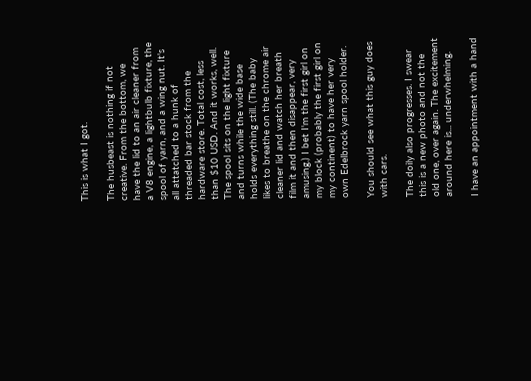This is what I got.

The husbeast is nothing if not creative. From the bottom, we have the lid to an air cleaner from a V8 engine, a lightbulb fixture, the spool of yarn, and a wing nut. It's all attatched to a hunk of threaded bar stock from the hardware store. Total cost, less than $10 USD. And it works, well. The spool sits on the light fixture and turns while the wide base holds everything still. (The baby likes to breathe on the chrome air cleaner lid and watch her breath film it and then disappear, very amusing.) I bet I'm the first girl on my block (probably the first girl on my continent) to have her very own Edelbrock yarn spool holder.

You should see what this guy does with cars.

The doily also progresses. I swear this is a new photo and not the old one, over again. The excitement around here is... underwhelming.

I have an appointment with a hand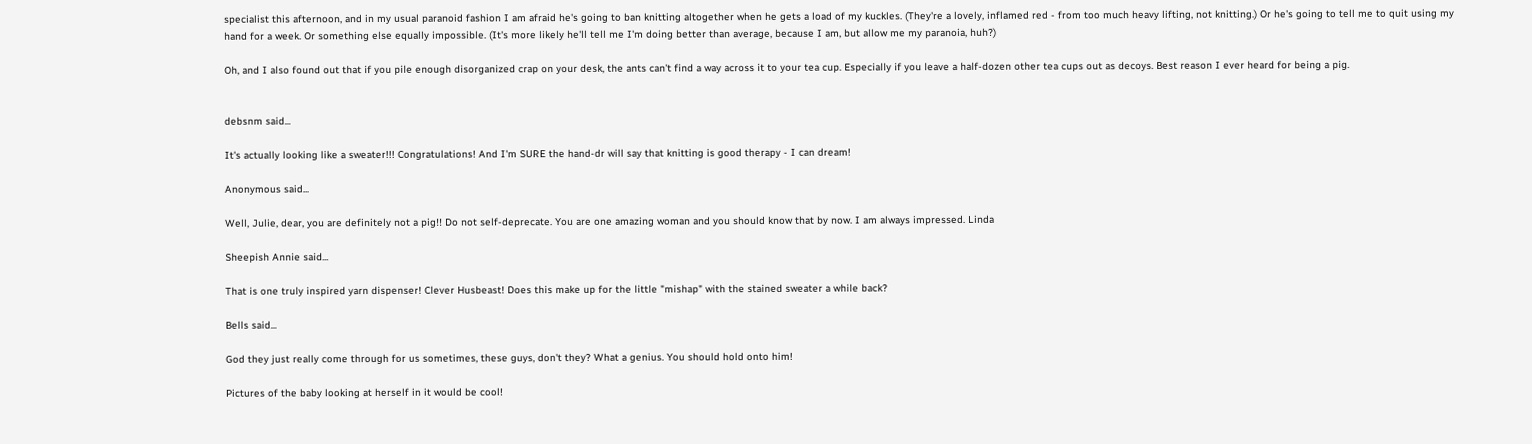specialist this afternoon, and in my usual paranoid fashion I am afraid he's going to ban knitting altogether when he gets a load of my kuckles. (They're a lovely, inflamed red - from too much heavy lifting, not knitting.) Or he's going to tell me to quit using my hand for a week. Or something else equally impossible. (It's more likely he'll tell me I'm doing better than average, because I am, but allow me my paranoia, huh?)

Oh, and I also found out that if you pile enough disorganized crap on your desk, the ants can't find a way across it to your tea cup. Especially if you leave a half-dozen other tea cups out as decoys. Best reason I ever heard for being a pig.


debsnm said...

It's actually looking like a sweater!!! Congratulations! And I'm SURE the hand-dr will say that knitting is good therapy - I can dream!

Anonymous said...

Well, Julie, dear, you are definitely not a pig!! Do not self-deprecate. You are one amazing woman and you should know that by now. I am always impressed. Linda

Sheepish Annie said...

That is one truly inspired yarn dispenser! Clever Husbeast! Does this make up for the little "mishap" with the stained sweater a while back?

Bells said...

God they just really come through for us sometimes, these guys, don't they? What a genius. You should hold onto him!

Pictures of the baby looking at herself in it would be cool!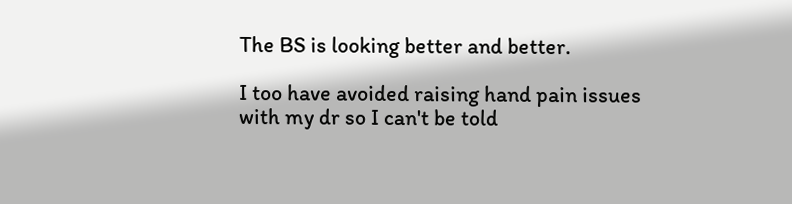The BS is looking better and better.

I too have avoided raising hand pain issues with my dr so I can't be told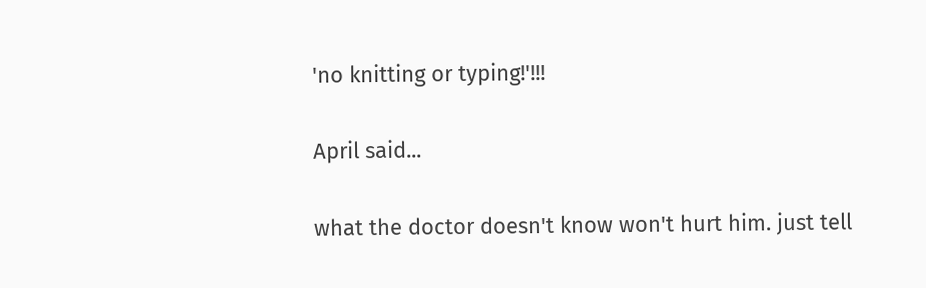'no knitting or typing!'!!!

April said...

what the doctor doesn't know won't hurt him. just tell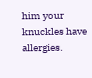him your knuckles have allergies.